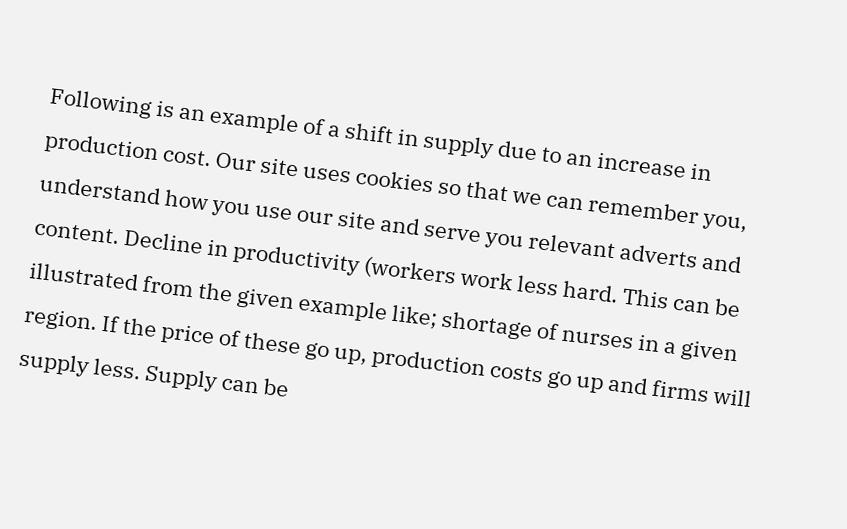Following is an example of a shift in supply due to an increase in production cost. Our site uses cookies so that we can remember you, understand how you use our site and serve you relevant adverts and content. Decline in productivity (workers work less hard. This can be illustrated from the given example like; shortage of nurses in a given region. If the price of these go up, production costs go up and firms will supply less. Supply can be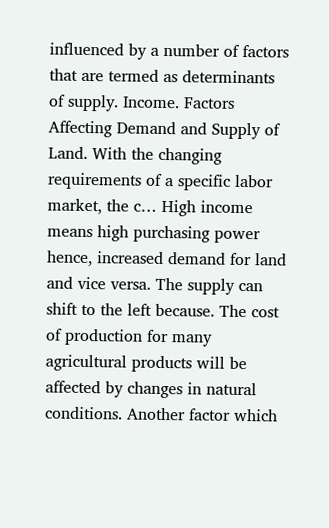influenced by a number of factors that are termed as determinants of supply. Income. Factors Affecting Demand and Supply of Land. With the changing requirements of a specific labor market, the c… High income means high purchasing power hence, increased demand for land and vice versa. The supply can shift to the left because. The cost of production for many agricultural products will be affected by changes in natural conditions. Another factor which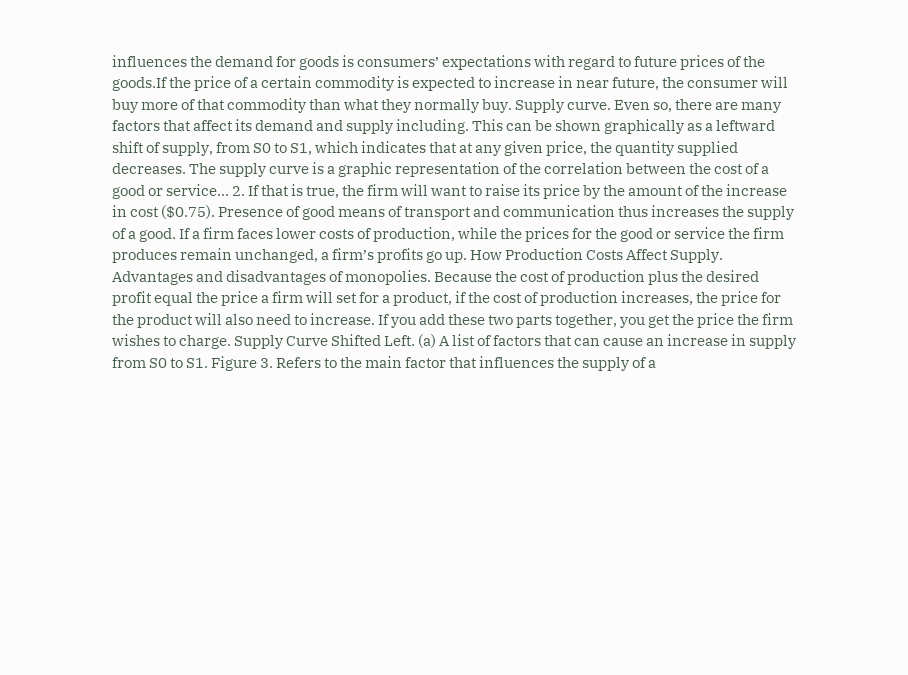influences the demand for goods is consumers’ expectations with regard to future prices of the goods.If the price of a certain commodity is expected to increase in near future, the consumer will buy more of that commodity than what they normally buy. Supply curve. Even so, there are many factors that affect its demand and supply including. This can be shown graphically as a leftward shift of supply, from S0 to S1, which indicates that at any given price, the quantity supplied decreases. The supply curve is a graphic representation of the correlation between the cost of a good or service... 2. If that is true, the firm will want to raise its price by the amount of the increase in cost ($0.75). Presence of good means of transport and communication thus increases the supply of a good. If a firm faces lower costs of production, while the prices for the good or service the firm produces remain unchanged, a firm’s profits go up. How Production Costs Affect Supply. Advantages and disadvantages of monopolies. Because the cost of production plus the desired profit equal the price a firm will set for a product, if the cost of production increases, the price for the product will also need to increase. If you add these two parts together, you get the price the firm wishes to charge. Supply Curve Shifted Left. (a) A list of factors that can cause an increase in supply from S0 to S1. Figure 3. Refers to the main factor that influences the supply of a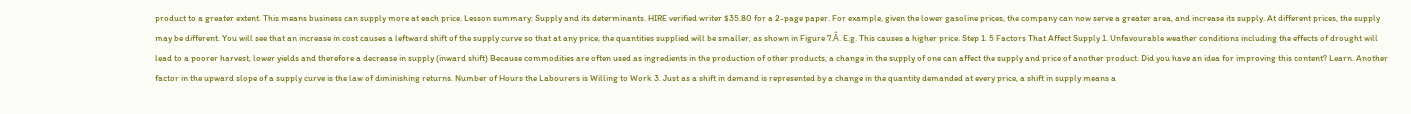product to a greater extent. This means business can supply more at each price. Lesson summary: Supply and its determinants. HIRE verified writer $35.80 for a 2-page paper. For example, given the lower gasoline prices, the company can now serve a greater area, and increase its supply. At different prices, the supply may be different. You will see that an increase in cost causes a leftward shift of the supply curve so that at any price, the quantities supplied will be smaller, as shown in Figure 7.Â. E.g. This causes a higher price. Step 1. 5 Factors That Affect Supply 1. Unfavourable weather conditions including the effects of drought will lead to a poorer harvest, lower yields and therefore a decrease in supply (inward shift) Because commodities are often used as ingredients in the production of other products, a change in the supply of one can affect the supply and price of another product. Did you have an idea for improving this content? Learn. Another factor in the upward slope of a supply curve is the law of diminishing returns. Number of Hours the Labourers is Willing to Work 3. Just as a shift in demand is represented by a change in the quantity demanded at every price, a shift in supply means a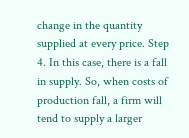change in the quantity supplied at every price. Step 4. In this case, there is a fall in supply. So, when costs of production fall, a firm will tend to supply a larger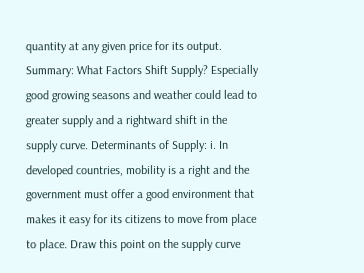quantity at any given price for its output. Summary: What Factors Shift Supply? Especially good growing seasons and weather could lead to greater supply and a rightward shift in the supply curve. Determinants of Supply: i. In developed countries, mobility is a right and the government must offer a good environment that makes it easy for its citizens to move from place to place. Draw this point on the supply curve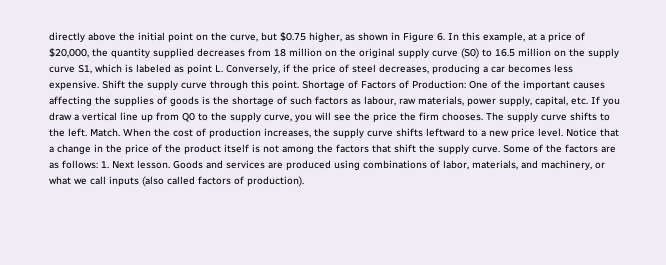directly above the initial point on the curve, but $0.75 higher, as shown in Figure 6. In this example, at a price of $20,000, the quantity supplied decreases from 18 million on the original supply curve (S0) to 16.5 million on the supply curve S1, which is labeled as point L. Conversely, if the price of steel decreases, producing a car becomes less expensive. Shift the supply curve through this point. Shortage of Factors of Production: One of the important causes affecting the supplies of goods is the shortage of such factors as labour, raw materials, power supply, capital, etc. If you draw a vertical line up from Q0 to the supply curve, you will see the price the firm chooses. The supply curve shifts to the left. Match. When the cost of production increases, the supply curve shifts leftward to a new price level. Notice that a change in the price of the product itself is not among the factors that shift the supply curve. Some of the factors are as follows: 1. Next lesson. Goods and services are produced using combinations of labor, materials, and machinery, or what we call inputs (also called factors of production).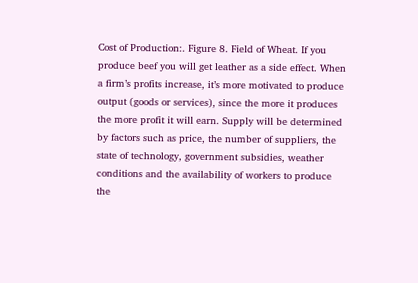Cost of Production:. Figure 8. Field of Wheat. If you produce beef you will get leather as a side effect. When a firm’s profits increase, it’s more motivated to produce output (goods or services), since the more it produces the more profit it will earn. Supply will be determined by factors such as price, the number of suppliers, the state of technology, government subsidies, weather conditions and the availability of workers to produce the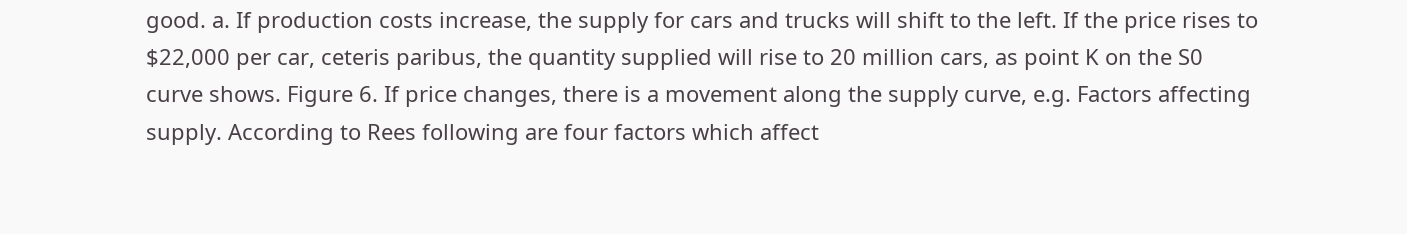good. a. If production costs increase, the supply for cars and trucks will shift to the left. If the price rises to $22,000 per car, ceteris paribus, the quantity supplied will rise to 20 million cars, as point K on the S0 curve shows. Figure 6. If price changes, there is a movement along the supply curve, e.g. Factors affecting supply. According to Rees following are four factors which affect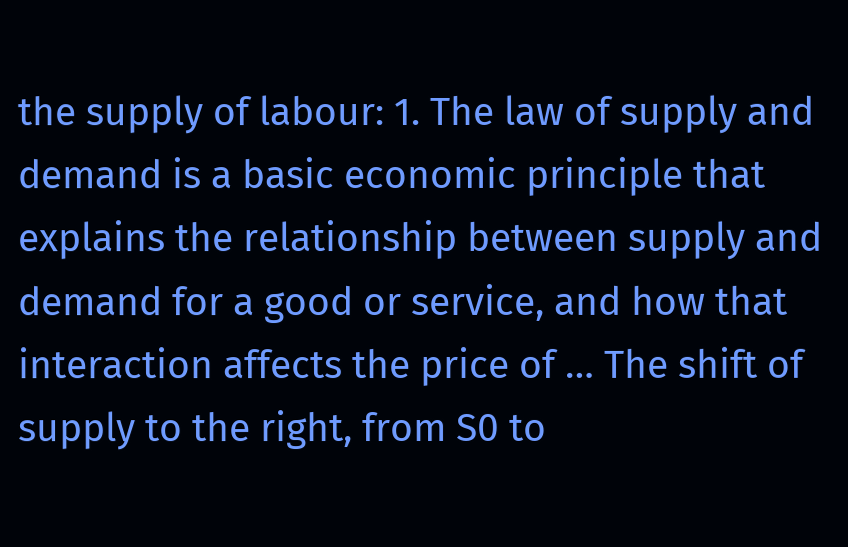the supply of labour: 1. The law of supply and demand is a basic economic principle that explains the relationship between supply and demand for a good or service, and how that interaction affects the price of … The shift of supply to the right, from S0 to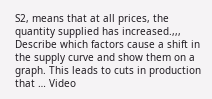S2, means that at all prices, the quantity supplied has increased.,,, Describe which factors cause a shift in the supply curve and show them on a graph. This leads to cuts in production that … Video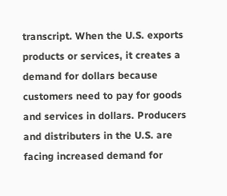transcript. When the U.S. exports products or services, it creates a demand for dollars because customers need to pay for goods and services in dollars. Producers and distributers in the U.S. are facing increased demand for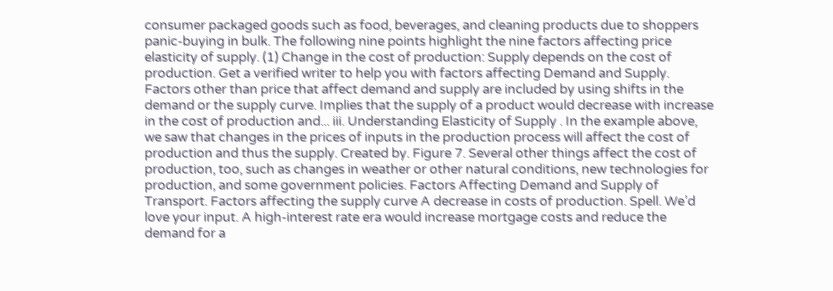consumer packaged goods such as food, beverages, and cleaning products due to shoppers panic-buying in bulk. The following nine points highlight the nine factors affecting price elasticity of supply. (1) Change in the cost of production: Supply depends on the cost of production. Get a verified writer to help you with factors affecting Demand and Supply. Factors other than price that affect demand and supply are included by using shifts in the demand or the supply curve. Implies that the supply of a product would decrease with increase in the cost of production and... iii. Understanding Elasticity of Supply . In the example above, we saw that changes in the prices of inputs in the production process will affect the cost of production and thus the supply. Created by. Figure 7. Several other things affect the cost of production, too, such as changes in weather or other natural conditions, new technologies for production, and some government policies. Factors Affecting Demand and Supply of Transport. Factors affecting the supply curve A decrease in costs of production. Spell. We’d love your input. A high-interest rate era would increase mortgage costs and reduce the demand for a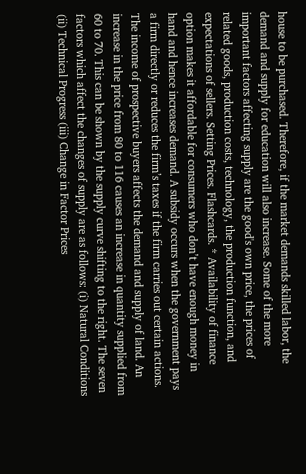house to be purchased. Therefore, if the market demands skilled labor, the demand and supply for education will also increase. Some of the more important factors affecting supply are the good's own price, the prices of related goods, production costs, technology, the production function, and expectations of sellers. Setting Prices. Flashcards. * Availability of finance option makes it affordable for consumers who don’t have enough money in hand and hence increases demand. A subsidy occurs when the government pays a firm directly or reduces the firm’s taxes if the firm carries out certain actions. The income of prospective buyers affects the demand and supply of land. An increase in the price from 80 to 116 causes an increase in quantity supplied from 60 to 70. This can be shown by the supply curve shifting to the right. The seven factors which affect the changes of supply are as follows: (i) Natural Conditions (ii) Technical Progress (iii) Change in Factor Prices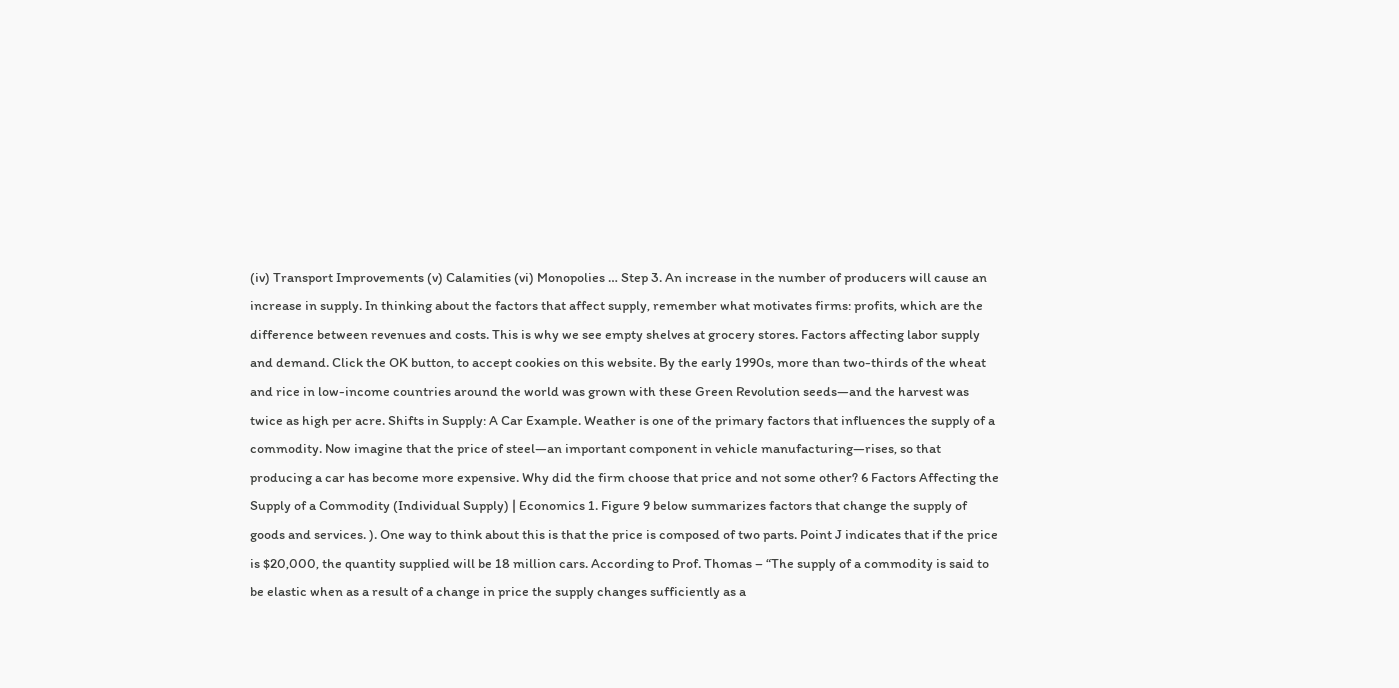(iv) Transport Improvements (v) Calamities (vi) Monopolies … Step 3. An increase in the number of producers will cause an increase in supply. In thinking about the factors that affect supply, remember what motivates firms: profits, which are the difference between revenues and costs. This is why we see empty shelves at grocery stores. Factors affecting labor supply and demand. Click the OK button, to accept cookies on this website. By the early 1990s, more than two-thirds of the wheat and rice in low-income countries around the world was grown with these Green Revolution seeds—and the harvest was twice as high per acre. Shifts in Supply: A Car Example. Weather is one of the primary factors that influences the supply of a commodity. Now imagine that the price of steel—an important component in vehicle manufacturing—rises, so that producing a car has become more expensive. Why did the firm choose that price and not some other? 6 Factors Affecting the Supply of a Commodity (Individual Supply) | Economics 1. Figure 9 below summarizes factors that change the supply of goods and services. ). One way to think about this is that the price is composed of two parts. Point J indicates that if the price is $20,000, the quantity supplied will be 18 million cars. According to Prof. Thomas – “The supply of a commodity is said to be elastic when as a result of a change in price the supply changes sufficiently as a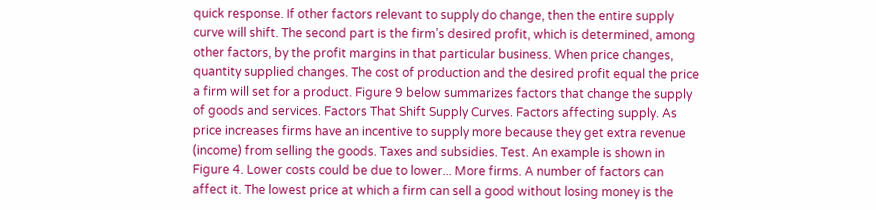quick response. If other factors relevant to supply do change, then the entire supply curve will shift. The second part is the firm’s desired profit, which is determined, among other factors, by the profit margins in that particular business. When price changes, quantity supplied changes. The cost of production and the desired profit equal the price a firm will set for a product. Figure 9 below summarizes factors that change the supply of goods and services. Factors That Shift Supply Curves. Factors affecting supply. As price increases firms have an incentive to supply more because they get extra revenue (income) from selling the goods. Taxes and subsidies. Test. An example is shown in Figure 4. Lower costs could be due to lower... More firms. A number of factors can affect it. The lowest price at which a firm can sell a good without losing money is the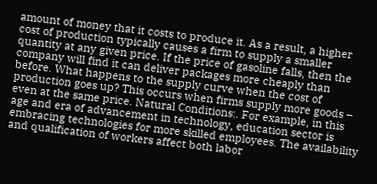amount of money that it costs to produce it. As a result, a higher cost of production typically causes a firm to supply a smaller quantity at any given price. If the price of gasoline falls, then the company will find it can deliver packages more cheaply than before. What happens to the supply curve when the cost of production goes up? This occurs when firms supply more goods – even at the same price. Natural Conditions:. For example, in this age and era of advancement in technology, education sector is embracing technologies for more skilled employees. The availability and qualification of workers affect both labor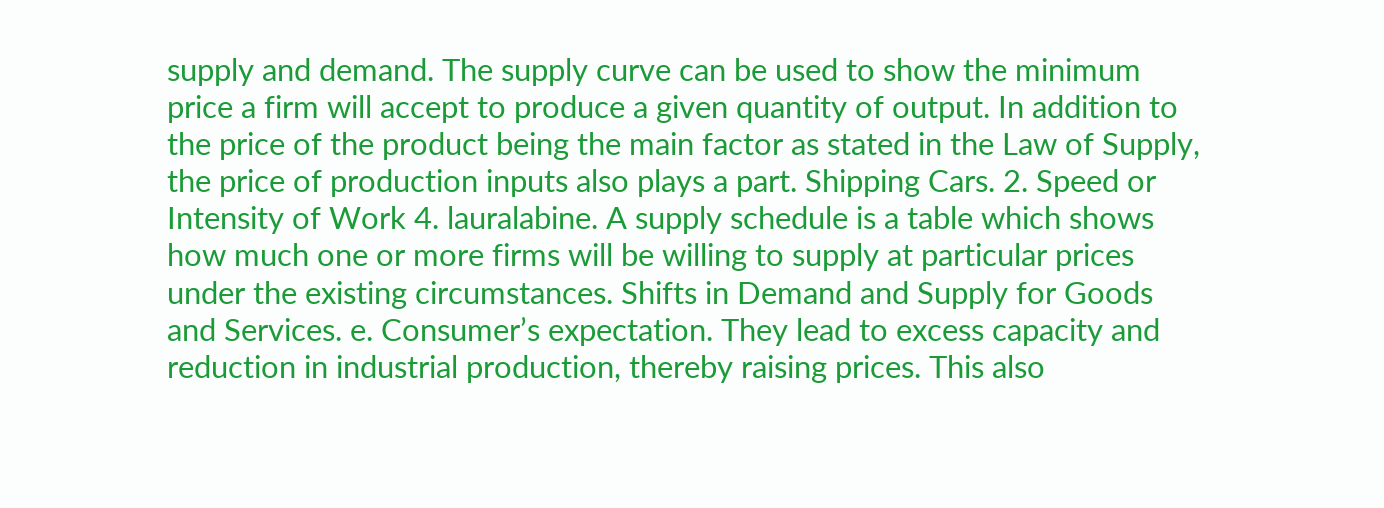supply and demand. The supply curve can be used to show the minimum price a firm will accept to produce a given quantity of output. In addition to the price of the product being the main factor as stated in the Law of Supply, the price of production inputs also plays a part. Shipping Cars. 2. Speed or Intensity of Work 4. lauralabine. A supply schedule is a table which shows how much one or more firms will be willing to supply at particular prices under the existing circumstances. Shifts in Demand and Supply for Goods and Services. e. Consumer’s expectation. They lead to excess capacity and reduction in industrial production, thereby raising prices. This also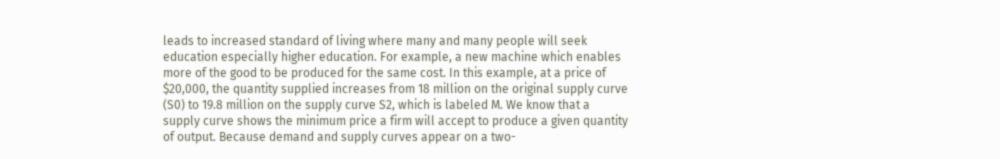leads to increased standard of living where many and many people will seek education especially higher education. For example, a new machine which enables more of the good to be produced for the same cost. In this example, at a price of $20,000, the quantity supplied increases from 18 million on the original supply curve (S0) to 19.8 million on the supply curve S2, which is labeled M. We know that a supply curve shows the minimum price a firm will accept to produce a given quantity of output. Because demand and supply curves appear on a two-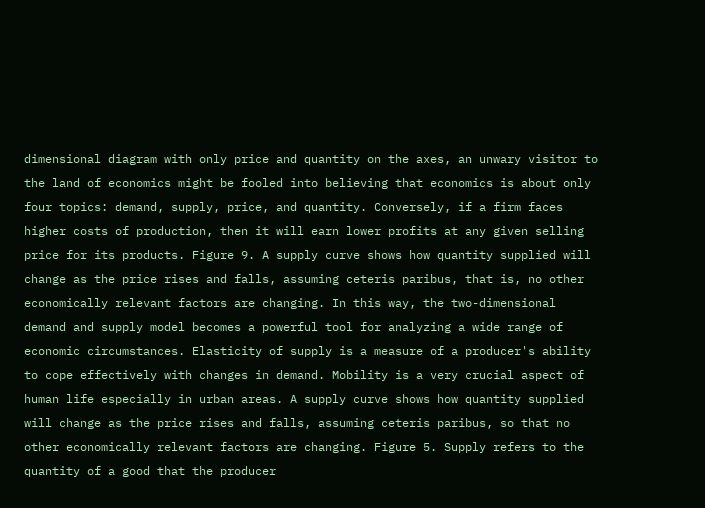dimensional diagram with only price and quantity on the axes, an unwary visitor to the land of economics might be fooled into believing that economics is about only four topics: demand, supply, price, and quantity. Conversely, if a firm faces higher costs of production, then it will earn lower profits at any given selling price for its products. Figure 9. A supply curve shows how quantity supplied will change as the price rises and falls, assuming ceteris paribus, that is, no other economically relevant factors are changing. In this way, the two-dimensional demand and supply model becomes a powerful tool for analyzing a wide range of economic circumstances. Elasticity of supply is a measure of a producer's ability to cope effectively with changes in demand. Mobility is a very crucial aspect of human life especially in urban areas. A supply curve shows how quantity supplied will change as the price rises and falls, assuming ceteris paribus, so that no other economically relevant factors are changing. Figure 5. Supply refers to the quantity of a good that the producer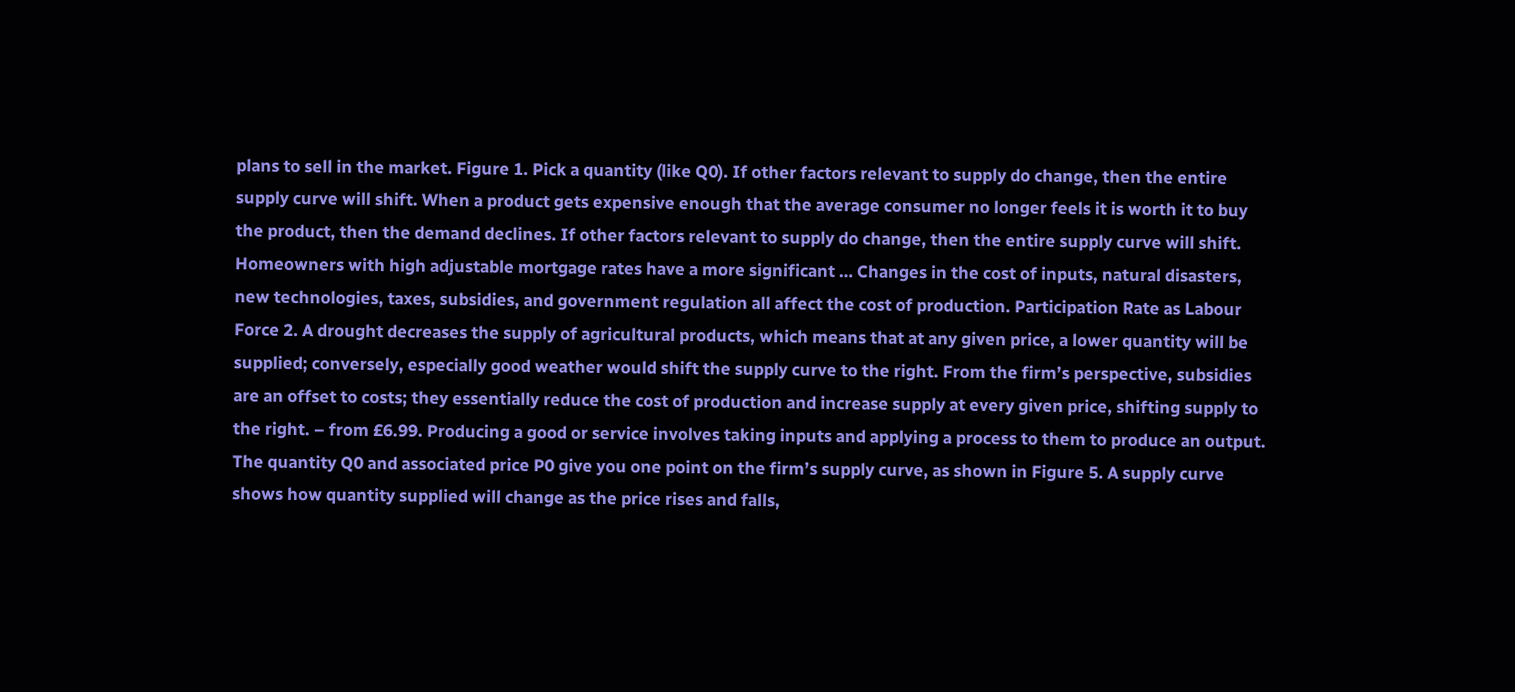plans to sell in the market. Figure 1. Pick a quantity (like Q0). If other factors relevant to supply do change, then the entire supply curve will shift. When a product gets expensive enough that the average consumer no longer feels it is worth it to buy the product, then the demand declines. If other factors relevant to supply do change, then the entire supply curve will shift. Homeowners with high adjustable mortgage rates have a more significant … Changes in the cost of inputs, natural disasters, new technologies, taxes, subsidies, and government regulation all affect the cost of production. Participation Rate as Labour Force 2. A drought decreases the supply of agricultural products, which means that at any given price, a lower quantity will be supplied; conversely, especially good weather would shift the supply curve to the right. From the firm’s perspective, subsidies are an offset to costs; they essentially reduce the cost of production and increase supply at every given price, shifting supply to the right. – from £6.99. Producing a good or service involves taking inputs and applying a process to them to produce an output. The quantity Q0 and associated price P0 give you one point on the firm’s supply curve, as shown in Figure 5. A supply curve shows how quantity supplied will change as the price rises and falls,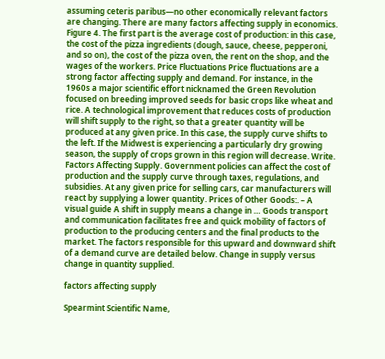assuming ceteris paribus—no other economically relevant factors are changing. There are many factors affecting supply in economics. Figure 4. The first part is the average cost of production: in this case, the cost of the pizza ingredients (dough, sauce, cheese, pepperoni, and so on), the cost of the pizza oven, the rent on the shop, and the wages of the workers. Price Fluctuations Price fluctuations are a strong factor affecting supply and demand. For instance, in the 1960s a major scientific effort nicknamed the Green Revolution focused on breeding improved seeds for basic crops like wheat and rice. A technological improvement that reduces costs of production will shift supply to the right, so that a greater quantity will be produced at any given price. In this case, the supply curve shifts to the left. If the Midwest is experiencing a particularly dry growing season, the supply of crops grown in this region will decrease. Write. Factors Affecting Supply. Government policies can affect the cost of production and the supply curve through taxes, regulations, and subsidies. At any given price for selling cars, car manufacturers will react by supplying a lower quantity. Prices of Other Goods:. – A visual guide A shift in supply means a change in … Goods transport and communication facilitates free and quick mobility of factors of production to the producing centers and the final products to the market. The factors responsible for this upward and downward shift of a demand curve are detailed below. Change in supply versus change in quantity supplied.

factors affecting supply

Spearmint Scientific Name,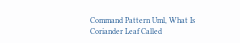Command Pattern Uml, What Is Coriander Leaf Called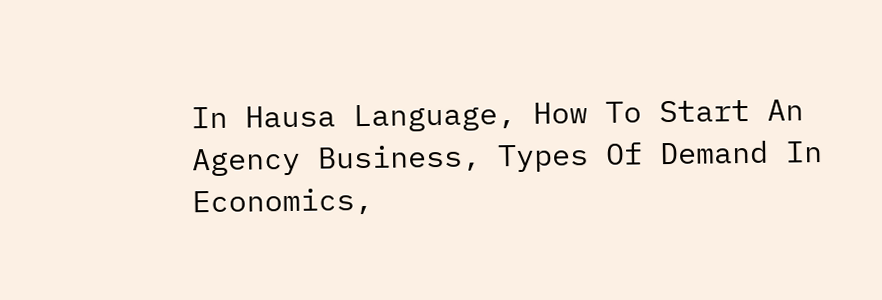In Hausa Language, How To Start An Agency Business, Types Of Demand In Economics,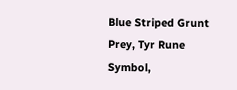Blue Striped Grunt Prey, Tyr Rune Symbol,